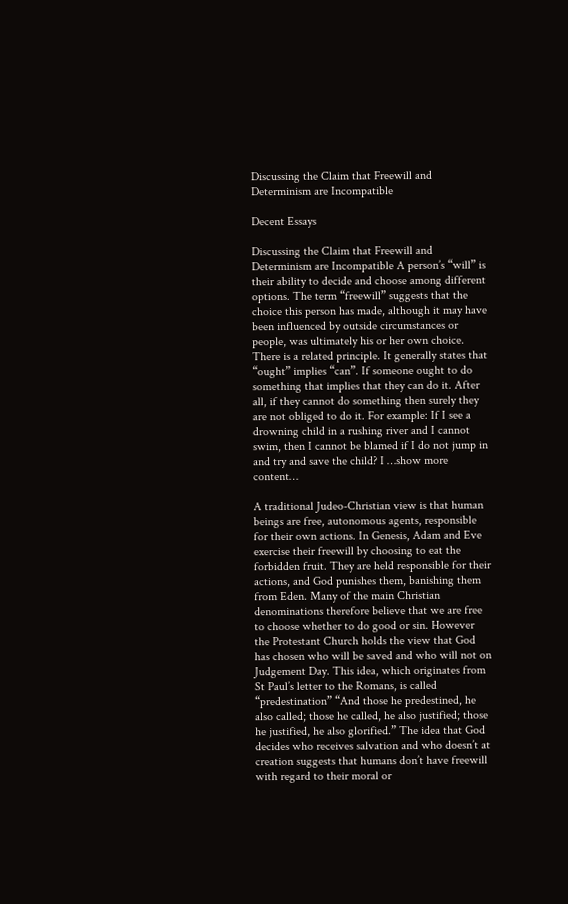Discussing the Claim that Freewill and Determinism are Incompatible

Decent Essays

Discussing the Claim that Freewill and Determinism are Incompatible A person’s “will” is their ability to decide and choose among different options. The term “freewill” suggests that the choice this person has made, although it may have been influenced by outside circumstances or people, was ultimately his or her own choice. There is a related principle. It generally states that “ought” implies “can”. If someone ought to do something that implies that they can do it. After all, if they cannot do something then surely they are not obliged to do it. For example: If I see a drowning child in a rushing river and I cannot swim, then I cannot be blamed if I do not jump in and try and save the child? I …show more content…

A traditional Judeo-Christian view is that human beings are free, autonomous agents, responsible for their own actions. In Genesis, Adam and Eve exercise their freewill by choosing to eat the forbidden fruit. They are held responsible for their actions, and God punishes them, banishing them from Eden. Many of the main Christian denominations therefore believe that we are free to choose whether to do good or sin. However the Protestant Church holds the view that God has chosen who will be saved and who will not on Judgement Day. This idea, which originates from St Paul’s letter to the Romans, is called “predestination” “And those he predestined, he also called; those he called, he also justified; those he justified, he also glorified.” The idea that God decides who receives salvation and who doesn’t at creation suggests that humans don’t have freewill with regard to their moral or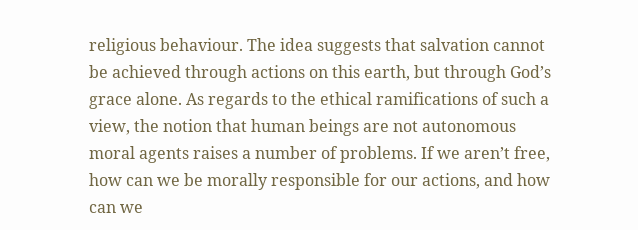religious behaviour. The idea suggests that salvation cannot be achieved through actions on this earth, but through God’s grace alone. As regards to the ethical ramifications of such a view, the notion that human beings are not autonomous moral agents raises a number of problems. If we aren’t free, how can we be morally responsible for our actions, and how can we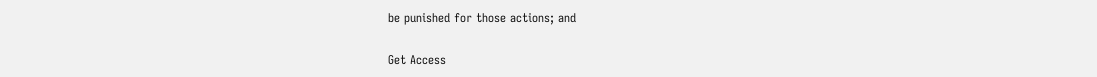be punished for those actions; and

Get Access